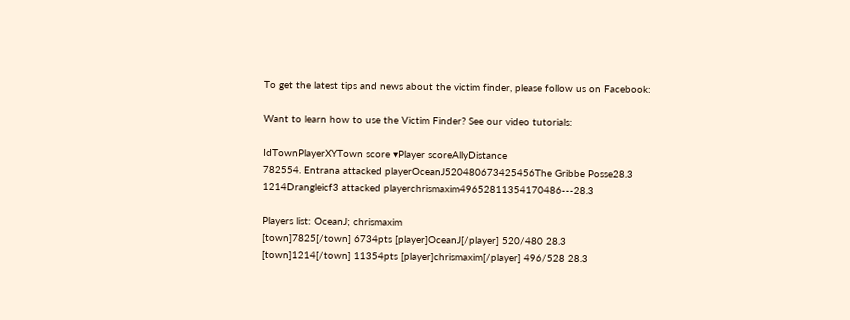To get the latest tips and news about the victim finder, please follow us on Facebook:

Want to learn how to use the Victim Finder? See our video tutorials:

IdTownPlayerXYTown score ▾Player scoreAllyDistance
782554. Entrana attacked playerOceanJ520480673425456The Gribbe Posse28.3
1214Drangleicf3 attacked playerchrismaxim49652811354170486---28.3

Players list: OceanJ; chrismaxim
[town]7825[/town] 6734pts [player]OceanJ[/player] 520/480 28.3
[town]1214[/town] 11354pts [player]chrismaxim[/player] 496/528 28.3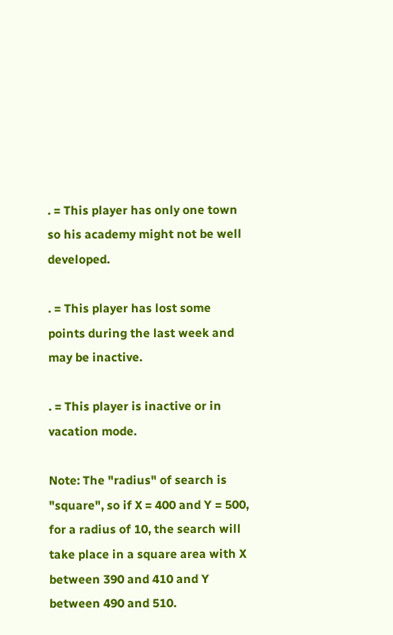. = This player has only one town so his academy might not be well developed.

. = This player has lost some points during the last week and may be inactive.

. = This player is inactive or in vacation mode.

Note: The "radius" of search is "square", so if X = 400 and Y = 500, for a radius of 10, the search will take place in a square area with X between 390 and 410 and Y between 490 and 510.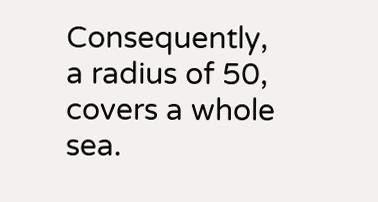Consequently, a radius of 50, covers a whole sea.